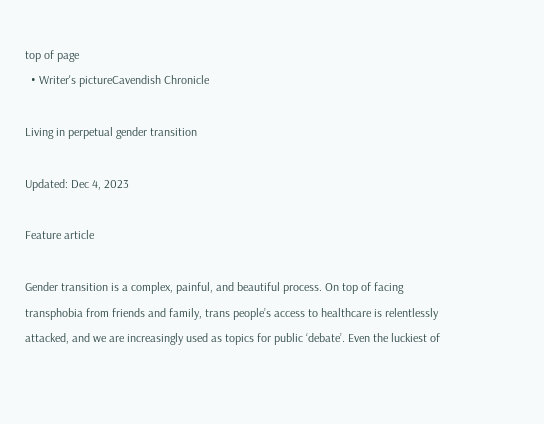top of page
  • Writer's pictureCavendish Chronicle

Living in perpetual gender transition

Updated: Dec 4, 2023

Feature article

Gender transition is a complex, painful, and beautiful process. On top of facing transphobia from friends and family, trans people’s access to healthcare is relentlessly attacked, and we are increasingly used as topics for public ‘debate’. Even the luckiest of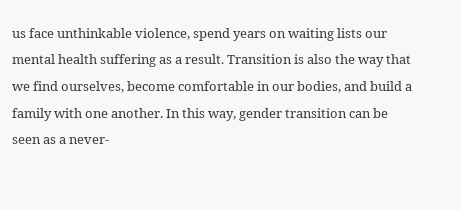us face unthinkable violence, spend years on waiting lists our mental health suffering as a result. Transition is also the way that we find ourselves, become comfortable in our bodies, and build a family with one another. In this way, gender transition can be seen as a never-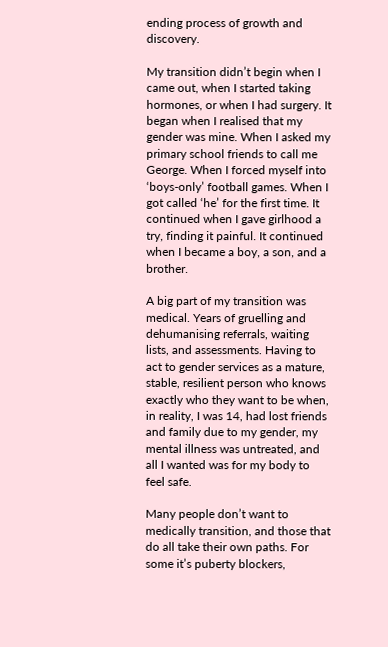ending process of growth and discovery.

My transition didn’t begin when I came out, when I started taking hormones, or when I had surgery. It began when I realised that my gender was mine. When I asked my primary school friends to call me George. When I forced myself into ‘boys-only’ football games. When I got called ‘he’ for the first time. It continued when I gave girlhood a try, finding it painful. It continued when I became a boy, a son, and a brother.

A big part of my transition was medical. Years of gruelling and dehumanising referrals, waiting lists, and assessments. Having to act to gender services as a mature, stable, resilient person who knows exactly who they want to be when, in reality, I was 14, had lost friends and family due to my gender, my mental illness was untreated, and all I wanted was for my body to feel safe.

Many people don’t want to medically transition, and those that do all take their own paths. For some it’s puberty blockers,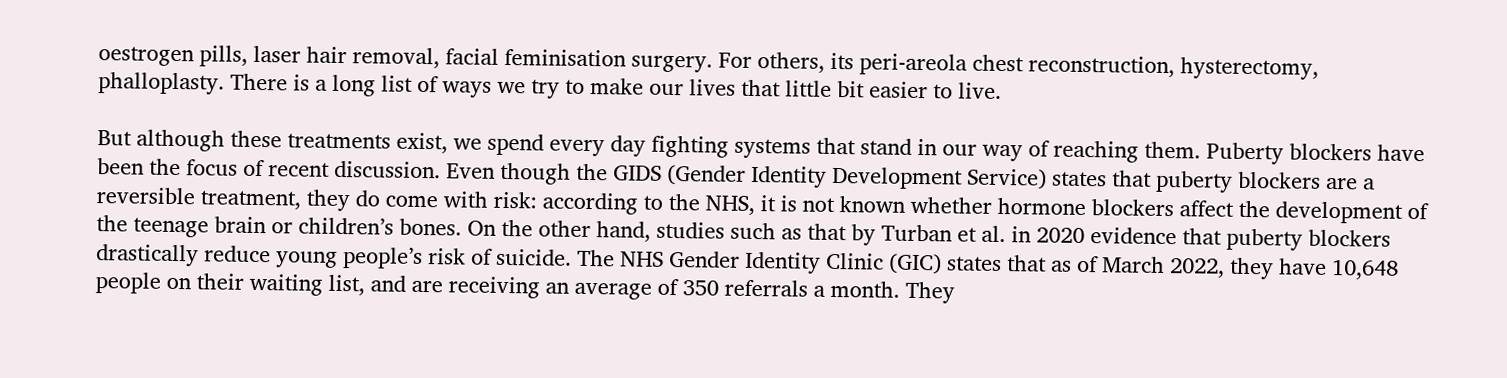oestrogen pills, laser hair removal, facial feminisation surgery. For others, its peri-areola chest reconstruction, hysterectomy, phalloplasty. There is a long list of ways we try to make our lives that little bit easier to live.

But although these treatments exist, we spend every day fighting systems that stand in our way of reaching them. Puberty blockers have been the focus of recent discussion. Even though the GIDS (Gender Identity Development Service) states that puberty blockers are a reversible treatment, they do come with risk: according to the NHS, it is not known whether hormone blockers affect the development of the teenage brain or children’s bones. On the other hand, studies such as that by Turban et al. in 2020 evidence that puberty blockers drastically reduce young people’s risk of suicide. The NHS Gender Identity Clinic (GIC) states that as of March 2022, they have 10,648 people on their waiting list, and are receiving an average of 350 referrals a month. They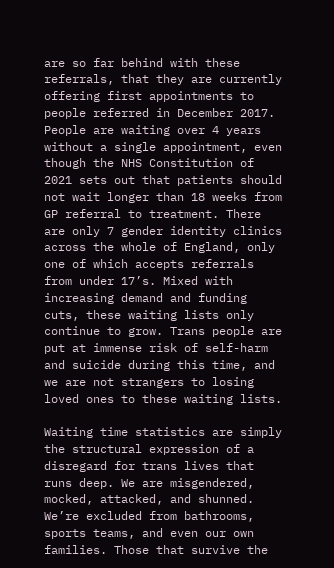are so far behind with these referrals, that they are currently offering first appointments to people referred in December 2017. People are waiting over 4 years without a single appointment, even though the NHS Constitution of 2021 sets out that patients should not wait longer than 18 weeks from GP referral to treatment. There are only 7 gender identity clinics across the whole of England, only one of which accepts referrals from under 17’s. Mixed with increasing demand and funding cuts, these waiting lists only continue to grow. Trans people are put at immense risk of self-harm and suicide during this time, and we are not strangers to losing loved ones to these waiting lists.

Waiting time statistics are simply the structural expression of a disregard for trans lives that runs deep. We are misgendered, mocked, attacked, and shunned. We’re excluded from bathrooms, sports teams, and even our own families. Those that survive the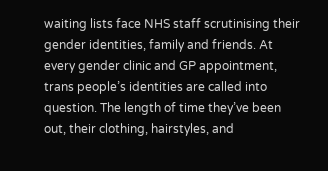waiting lists face NHS staff scrutinising their gender identities, family and friends. At every gender clinic and GP appointment, trans people’s identities are called into question. The length of time they’ve been out, their clothing, hairstyles, and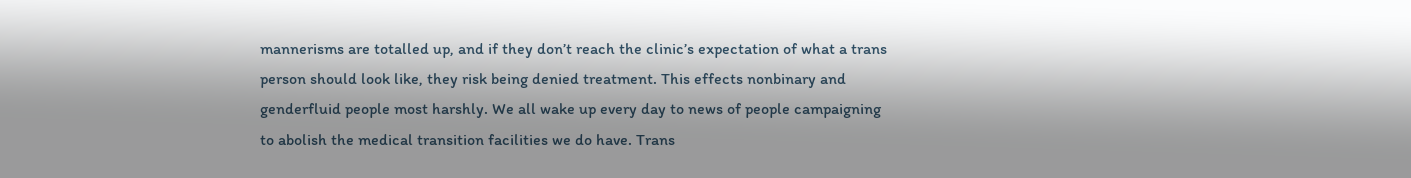mannerisms are totalled up, and if they don’t reach the clinic’s expectation of what a trans person should look like, they risk being denied treatment. This effects nonbinary and genderfluid people most harshly. We all wake up every day to news of people campaigning to abolish the medical transition facilities we do have. Trans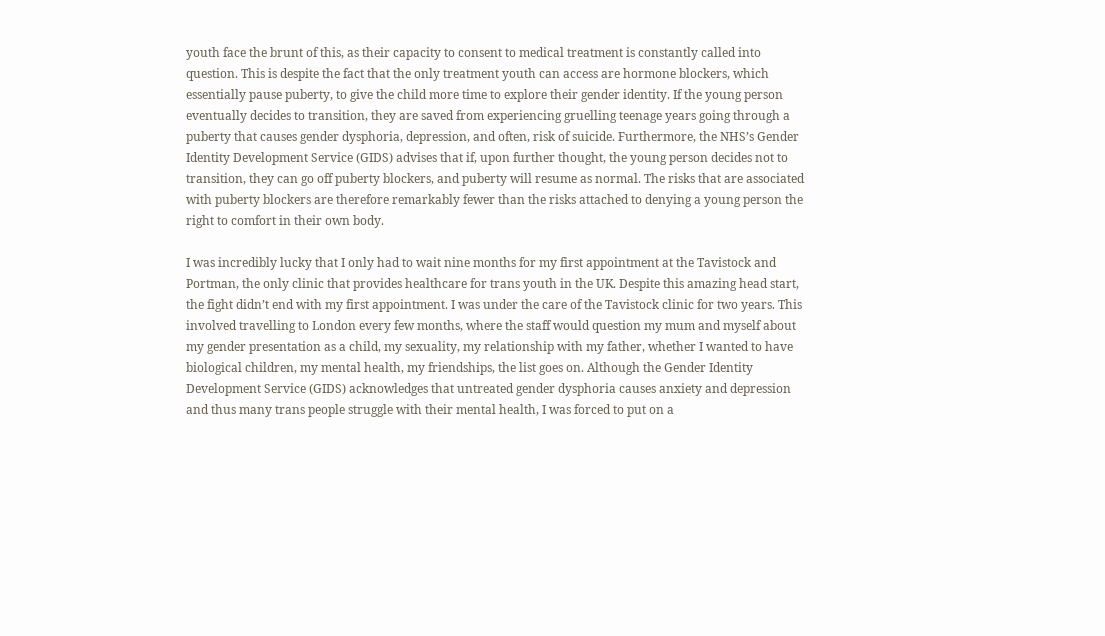youth face the brunt of this, as their capacity to consent to medical treatment is constantly called into question. This is despite the fact that the only treatment youth can access are hormone blockers, which essentially pause puberty, to give the child more time to explore their gender identity. If the young person eventually decides to transition, they are saved from experiencing gruelling teenage years going through a puberty that causes gender dysphoria, depression, and often, risk of suicide. Furthermore, the NHS’s Gender Identity Development Service (GIDS) advises that if, upon further thought, the young person decides not to transition, they can go off puberty blockers, and puberty will resume as normal. The risks that are associated with puberty blockers are therefore remarkably fewer than the risks attached to denying a young person the right to comfort in their own body.

I was incredibly lucky that I only had to wait nine months for my first appointment at the Tavistock and Portman, the only clinic that provides healthcare for trans youth in the UK. Despite this amazing head start, the fight didn’t end with my first appointment. I was under the care of the Tavistock clinic for two years. This involved travelling to London every few months, where the staff would question my mum and myself about my gender presentation as a child, my sexuality, my relationship with my father, whether I wanted to have biological children, my mental health, my friendships, the list goes on. Although the Gender Identity Development Service (GIDS) acknowledges that untreated gender dysphoria causes anxiety and depression and thus many trans people struggle with their mental health, I was forced to put on a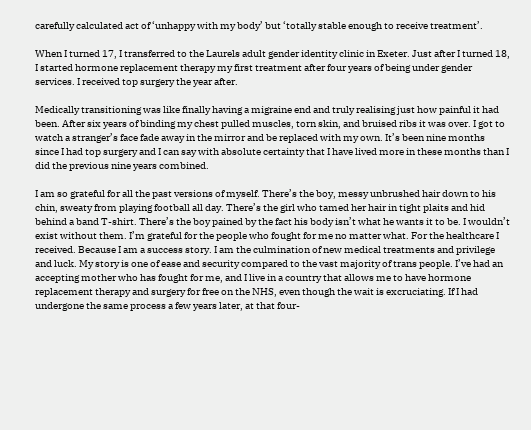carefully calculated act of ‘unhappy with my body’ but ‘totally stable enough to receive treatment’.

When I turned 17, I transferred to the Laurels adult gender identity clinic in Exeter. Just after I turned 18, I started hormone replacement therapy my first treatment after four years of being under gender services. I received top surgery the year after.

Medically transitioning was like finally having a migraine end and truly realising just how painful it had been. After six years of binding my chest pulled muscles, torn skin, and bruised ribs it was over. I got to watch a stranger’s face fade away in the mirror and be replaced with my own. It’s been nine months since I had top surgery and I can say with absolute certainty that I have lived more in these months than I did the previous nine years combined.

I am so grateful for all the past versions of myself. There’s the boy, messy unbrushed hair down to his chin, sweaty from playing football all day. There’s the girl who tamed her hair in tight plaits and hid behind a band T-shirt. There’s the boy pained by the fact his body isn’t what he wants it to be. I wouldn’t exist without them. I’m grateful for the people who fought for me no matter what. For the healthcare I received. Because I am a success story. I am the culmination of new medical treatments and privilege and luck. My story is one of ease and security compared to the vast majority of trans people. I’ve had an accepting mother who has fought for me, and I live in a country that allows me to have hormone replacement therapy and surgery for free on the NHS, even though the wait is excruciating. If I had undergone the same process a few years later, at that four-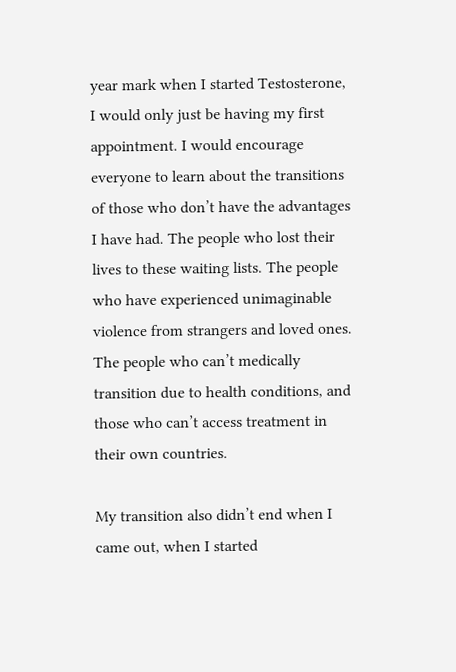year mark when I started Testosterone, I would only just be having my first appointment. I would encourage everyone to learn about the transitions of those who don’t have the advantages I have had. The people who lost their lives to these waiting lists. The people who have experienced unimaginable violence from strangers and loved ones. The people who can’t medically transition due to health conditions, and those who can’t access treatment in their own countries.

My transition also didn’t end when I came out, when I started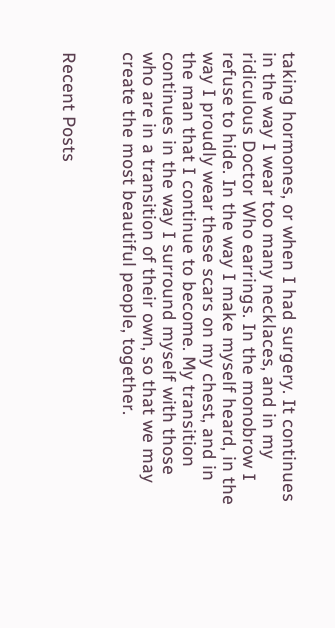taking hormones, or when I had surgery. It continues in the way I wear too many necklaces, and in my ridiculous Doctor Who earrings. In the monobrow I refuse to hide. In the way I make myself heard, in the way I proudly wear these scars on my chest, and in the man that I continue to become. My transition continues in the way I surround myself with those who are in a transition of their own, so that we may create the most beautiful people, together.


Recent Posts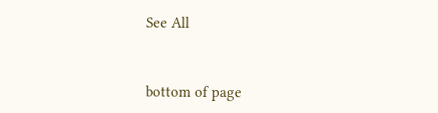See All


bottom of page